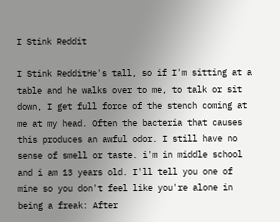I Stink Reddit

I Stink RedditHe's tall, so if I'm sitting at a table and he walks over to me, to talk or sit down, I get full force of the stench coming at me at my head. Often the bacteria that causes this produces an awful odor. I still have no sense of smell or taste. i'm in middle school and i am 13 years old. I'll tell you one of mine so you don't feel like you're alone in being a freak: After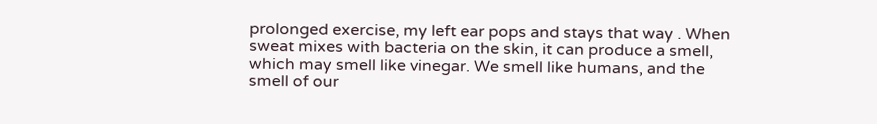prolonged exercise, my left ear pops and stays that way . When sweat mixes with bacteria on the skin, it can produce a smell, which may smell like vinegar. We smell like humans, and the smell of our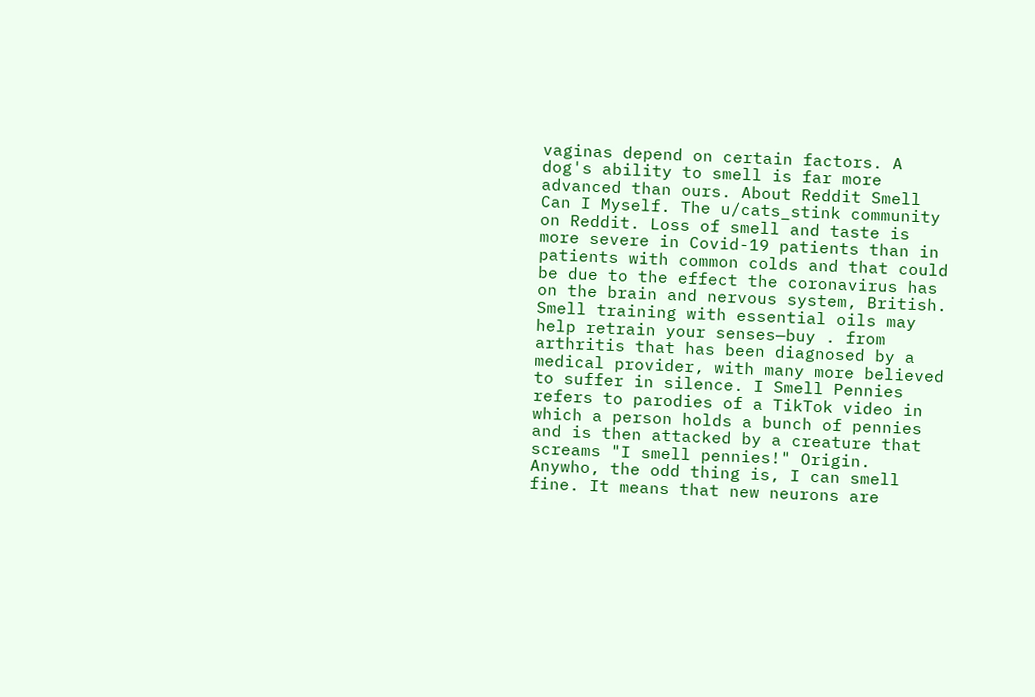vaginas depend on certain factors. A dog's ability to smell is far more advanced than ours. About Reddit Smell Can I Myself. The u/cats_stink community on Reddit. Loss of smell and taste is more severe in Covid-19 patients than in patients with common colds and that could be due to the effect the coronavirus has on the brain and nervous system, British. Smell training with essential oils may help retrain your senses—buy . from arthritis that has been diagnosed by a medical provider, with many more believed to suffer in silence. I Smell Pennies refers to parodies of a TikTok video in which a person holds a bunch of pennies and is then attacked by a creature that screams "I smell pennies!" Origin. Anywho, the odd thing is, I can smell fine. It means that new neurons are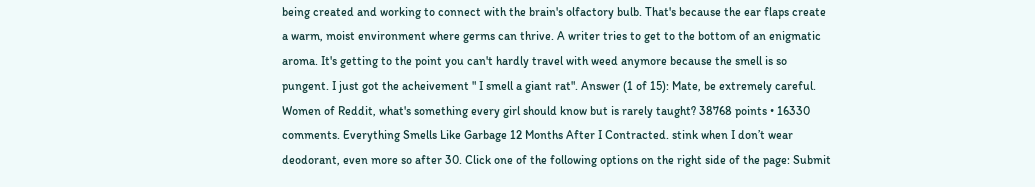being created and working to connect with the brain's olfactory bulb. That's because the ear flaps create a warm, moist environment where germs can thrive. A writer tries to get to the bottom of an enigmatic aroma. It's getting to the point you can't hardly travel with weed anymore because the smell is so pungent. I just got the acheivement " I smell a giant rat". Answer (1 of 15): Mate, be extremely careful. Women of Reddit, what's something every girl should know but is rarely taught? 38768 points • 16330 comments. Everything Smells Like Garbage 12 Months After I Contracted. stink when I don’t wear deodorant, even more so after 30. Click one of the following options on the right side of the page: Submit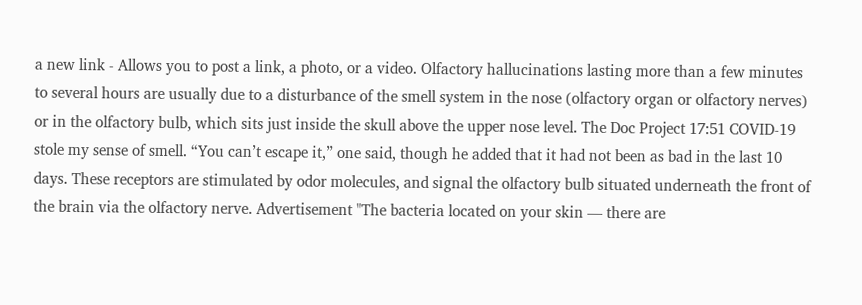a new link - Allows you to post a link, a photo, or a video. Olfactory hallucinations lasting more than a few minutes to several hours are usually due to a disturbance of the smell system in the nose (olfactory organ or olfactory nerves) or in the olfactory bulb, which sits just inside the skull above the upper nose level. The Doc Project 17:51 COVID-19 stole my sense of smell. “You can’t escape it,” one said, though he added that it had not been as bad in the last 10 days. These receptors are stimulated by odor molecules, and signal the olfactory bulb situated underneath the front of the brain via the olfactory nerve. Advertisement "The bacteria located on your skin — there are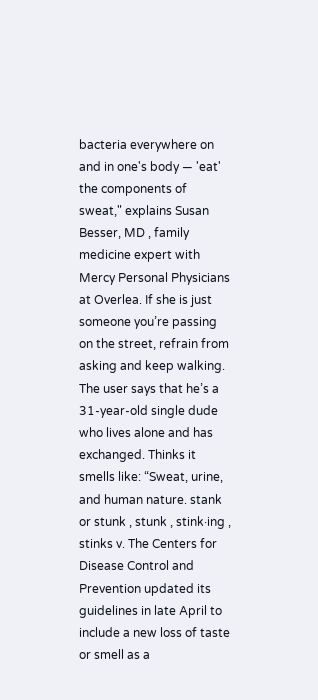bacteria everywhere on and in one's body — 'eat' the components of sweat," explains Susan Besser, MD , family medicine expert with Mercy Personal Physicians at Overlea. If she is just someone you’re passing on the street, refrain from asking and keep walking. The user says that he’s a 31-year-old single dude who lives alone and has exchanged. Thinks it smells like: “Sweat, urine, and human nature. stank or stunk , stunk , stink·ing , stinks v. The Centers for Disease Control and Prevention updated its guidelines in late April to include a new loss of taste or smell as a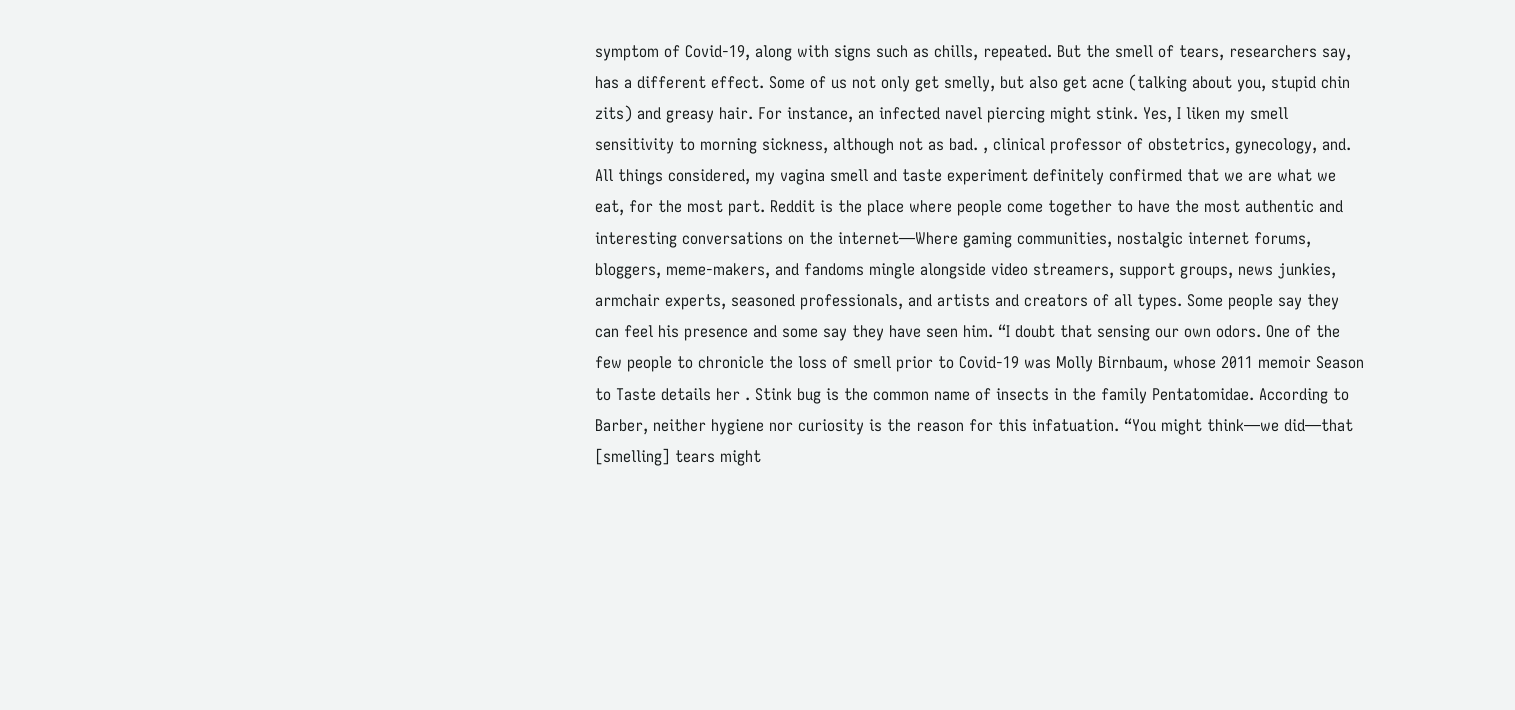symptom of Covid-19, along with signs such as chills, repeated. But the smell of tears, researchers say, has a different effect. Some of us not only get smelly, but also get acne (talking about you, stupid chin zits) and greasy hair. For instance, an infected navel piercing might stink. Yes, I liken my smell sensitivity to morning sickness, although not as bad. , clinical professor of obstetrics, gynecology, and. All things considered, my vagina smell and taste experiment definitely confirmed that we are what we eat, for the most part. Reddit is the place where people come together to have the most authentic and interesting conversations on the internet—Where gaming communities, nostalgic internet forums, bloggers, meme-makers, and fandoms mingle alongside video streamers, support groups, news junkies, armchair experts, seasoned professionals, and artists and creators of all types. Some people say they can feel his presence and some say they have seen him. “I doubt that sensing our own odors. One of the few people to chronicle the loss of smell prior to Covid-19 was Molly Birnbaum, whose 2011 memoir Season to Taste details her . Stink bug is the common name of insects in the family Pentatomidae. According to Barber, neither hygiene nor curiosity is the reason for this infatuation. “You might think—we did—that [smelling] tears might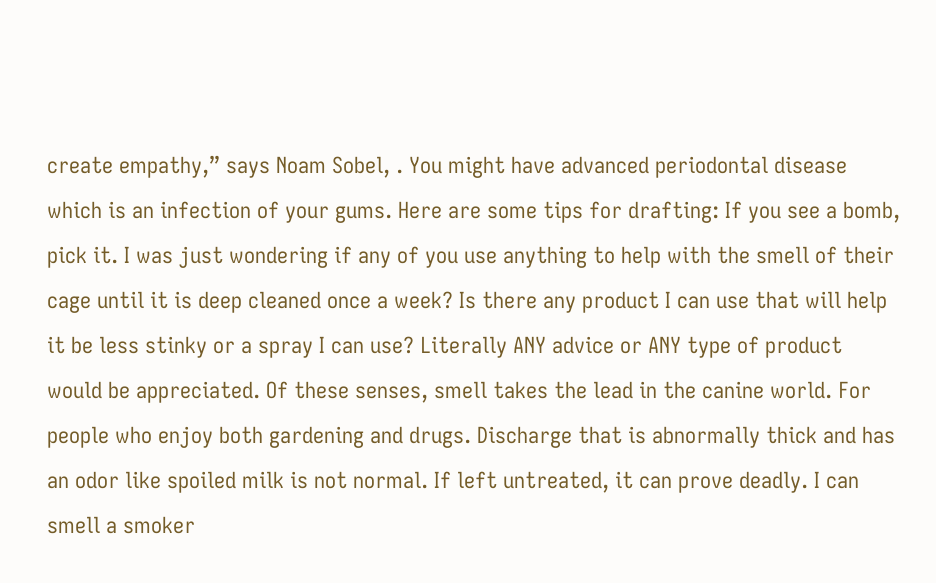create empathy,” says Noam Sobel, . You might have advanced periodontal disease which is an infection of your gums. Here are some tips for drafting: If you see a bomb, pick it. I was just wondering if any of you use anything to help with the smell of their cage until it is deep cleaned once a week? Is there any product I can use that will help it be less stinky or a spray I can use? Literally ANY advice or ANY type of product would be appreciated. Of these senses, smell takes the lead in the canine world. For people who enjoy both gardening and drugs. Discharge that is abnormally thick and has an odor like spoiled milk is not normal. If left untreated, it can prove deadly. I can smell a smoker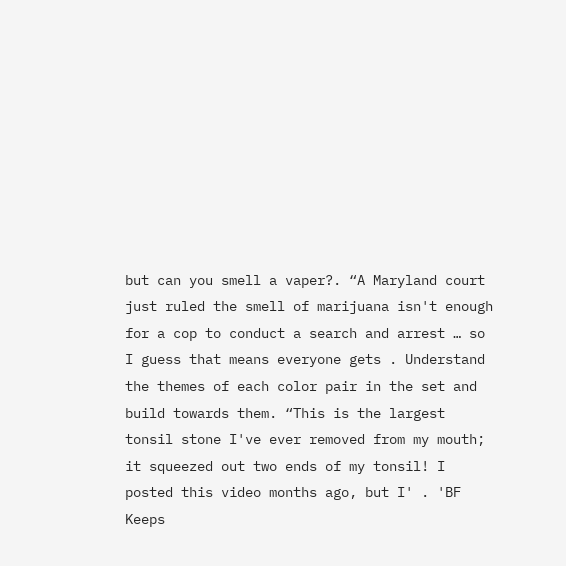but can you smell a vaper?. “A Maryland court just ruled the smell of marijuana isn't enough for a cop to conduct a search and arrest … so I guess that means everyone gets . Understand the themes of each color pair in the set and build towards them. “This is the largest tonsil stone I've ever removed from my mouth; it squeezed out two ends of my tonsil! I posted this video months ago, but I' . 'BF Keeps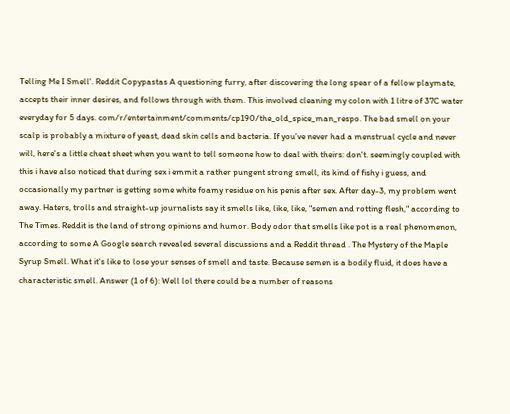Telling Me I Smell'. Reddit Copypastas A questioning furry, after discovering the long spear of a fellow playmate, accepts their inner desires, and follows through with them. This involved cleaning my colon with 1 litre of 37C water everyday for 5 days. com/r/entertainment/comments/cp190/the_old_spice_man_respo. The bad smell on your scalp is probably a mixture of yeast, dead skin cells and bacteria. If you've never had a menstrual cycle and never will, here's a little cheat sheet when you want to tell someone how to deal with theirs: don't. seemingly coupled with this i have also noticed that during sex i emmit a rather pungent strong smell, its kind of fishy i guess, and occasionally my partner is getting some white foamy residue on his penis after sex. After day-3, my problem went away. Haters, trolls and straight-up journalists say it smells like, like, like, "semen and rotting flesh," according to The Times. Reddit is the land of strong opinions and humor. Body odor that smells like pot is a real phenomenon, according to some A Google search revealed several discussions and a Reddit thread . The Mystery of the Maple Syrup Smell. What it's like to lose your senses of smell and taste. Because semen is a bodily fluid, it does have a characteristic smell. Answer (1 of 6): Well lol there could be a number of reasons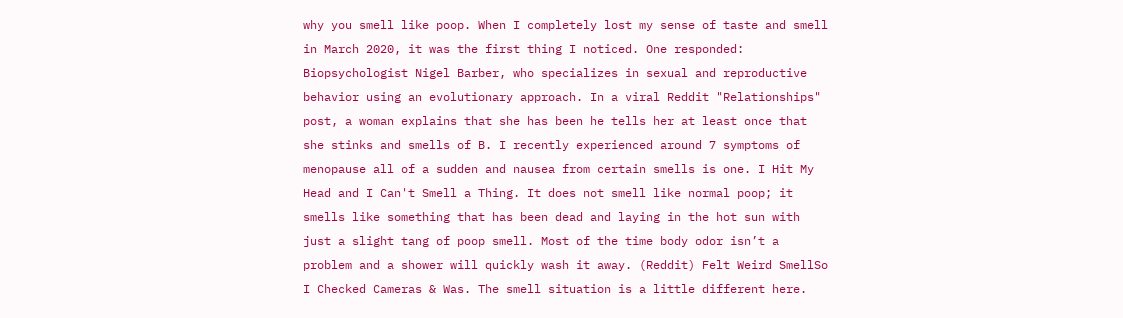why you smell like poop. When I completely lost my sense of taste and smell in March 2020, it was the first thing I noticed. One responded: Biopsychologist Nigel Barber, who specializes in sexual and reproductive behavior using an evolutionary approach. In a viral Reddit "Relationships" post, a woman explains that she has been he tells her at least once that she stinks and smells of B. I recently experienced around 7 symptoms of menopause all of a sudden and nausea from certain smells is one. I Hit My Head and I Can't Smell a Thing. It does not smell like normal poop; it smells like something that has been dead and laying in the hot sun with just a slight tang of poop smell. Most of the time body odor isn’t a problem and a shower will quickly wash it away. (Reddit) Felt Weird SmellSo I Checked Cameras & Was. The smell situation is a little different here.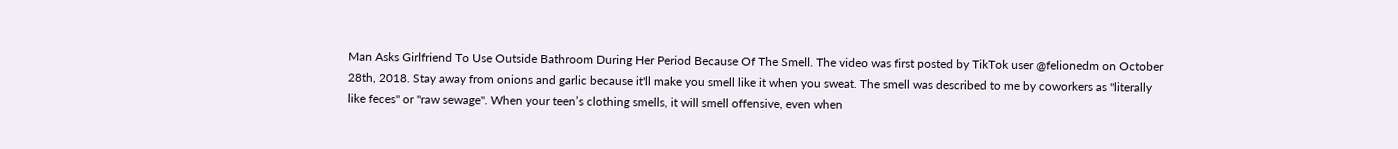Man Asks Girlfriend To Use Outside Bathroom During Her Period Because Of The Smell. The video was first posted by TikTok user @felionedm on October 28th, 2018. Stay away from onions and garlic because it'll make you smell like it when you sweat. The smell was described to me by coworkers as "literally like feces" or "raw sewage". When your teen’s clothing smells, it will smell offensive, even when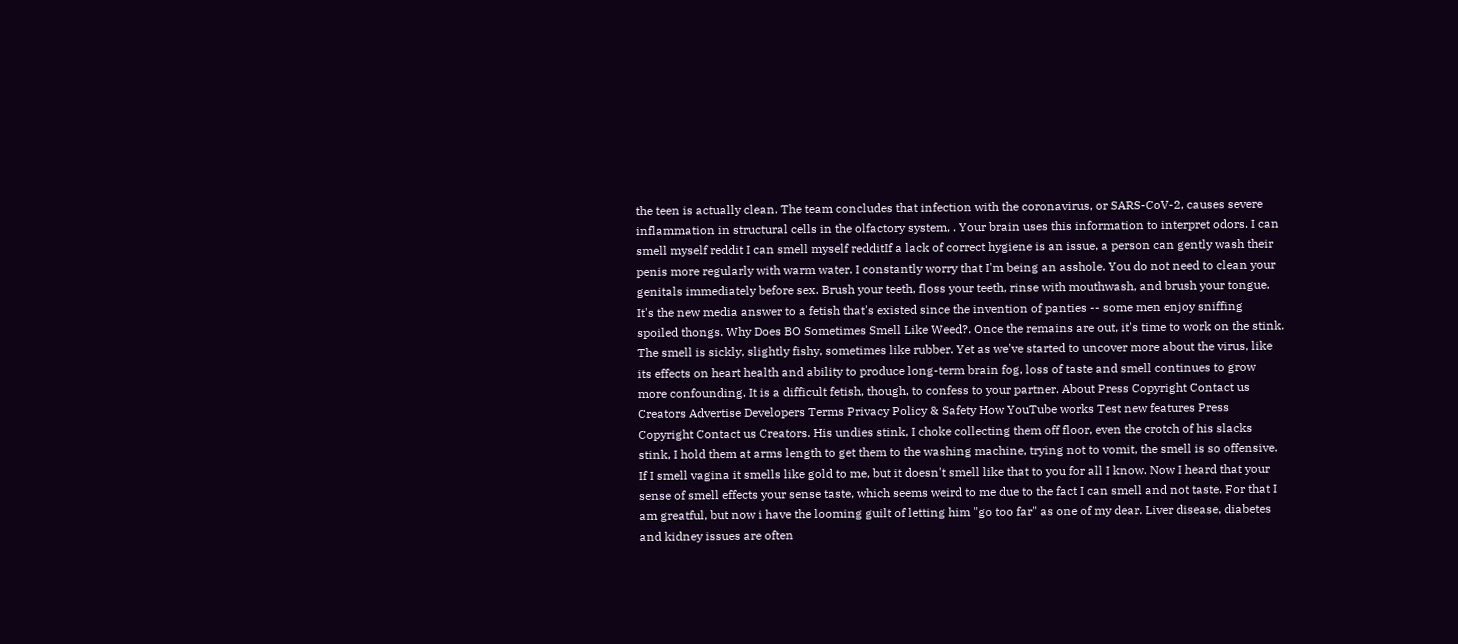the teen is actually clean. The team concludes that infection with the coronavirus, or SARS-CoV-2, causes severe inflammation in structural cells in the olfactory system, . Your brain uses this information to interpret odors. I can smell myself reddit I can smell myself redditIf a lack of correct hygiene is an issue, a person can gently wash their penis more regularly with warm water. I constantly worry that I'm being an asshole. You do not need to clean your genitals immediately before sex. Brush your teeth, floss your teeth, rinse with mouthwash, and brush your tongue. It's the new media answer to a fetish that's existed since the invention of panties -- some men enjoy sniffing spoiled thongs. Why Does BO Sometimes Smell Like Weed?. Once the remains are out, it's time to work on the stink. The smell is sickly, slightly fishy, sometimes like rubber. Yet as we've started to uncover more about the virus, like its effects on heart health and ability to produce long-term brain fog, loss of taste and smell continues to grow more confounding. It is a difficult fetish, though, to confess to your partner. About Press Copyright Contact us Creators Advertise Developers Terms Privacy Policy & Safety How YouTube works Test new features Press Copyright Contact us Creators. His undies stink, I choke collecting them off floor, even the crotch of his slacks stink, I hold them at arms length to get them to the washing machine, trying not to vomit, the smell is so offensive. If I smell vagina it smells like gold to me, but it doesn't smell like that to you for all I know. Now I heard that your sense of smell effects your sense taste, which seems weird to me due to the fact I can smell and not taste. For that I am greatful, but now i have the looming guilt of letting him "go too far" as one of my dear. Liver disease, diabetes and kidney issues are often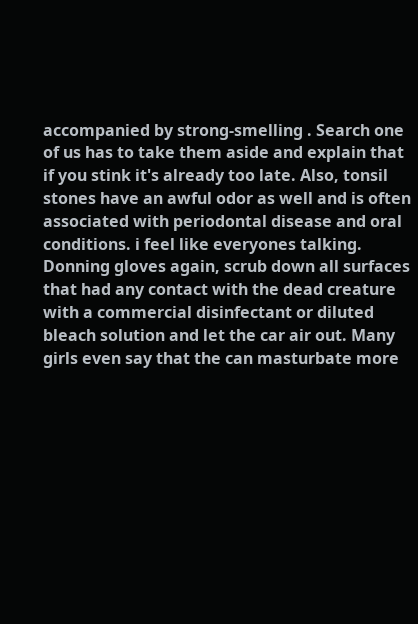accompanied by strong-smelling . Search one of us has to take them aside and explain that if you stink it's already too late. Also, tonsil stones have an awful odor as well and is often associated with periodontal disease and oral conditions. i feel like everyones talking. Donning gloves again, scrub down all surfaces that had any contact with the dead creature with a commercial disinfectant or diluted bleach solution and let the car air out. Many girls even say that the can masturbate more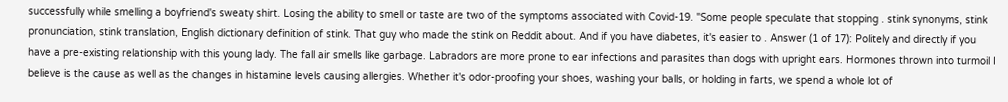successfully while smelling a boyfriend's sweaty shirt. Losing the ability to smell or taste are two of the symptoms associated with Covid-19. "Some people speculate that stopping . stink synonyms, stink pronunciation, stink translation, English dictionary definition of stink. That guy who made the stink on Reddit about. And if you have diabetes, it's easier to . Answer (1 of 17): Politely and directly if you have a pre-existing relationship with this young lady. The fall air smells like garbage. Labradors are more prone to ear infections and parasites than dogs with upright ears. Hormones thrown into turmoil I believe is the cause as well as the changes in histamine levels causing allergies. Whether it's odor-proofing your shoes, washing your balls, or holding in farts, we spend a whole lot of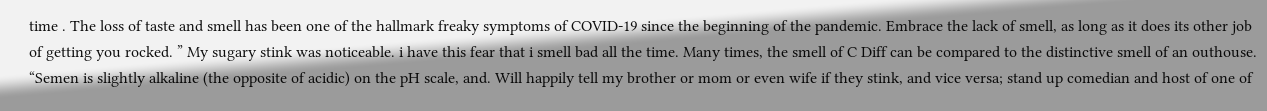time . The loss of taste and smell has been one of the hallmark freaky symptoms of COVID-19 since the beginning of the pandemic. Embrace the lack of smell, as long as it does its other job of getting you rocked. ” My sugary stink was noticeable. i have this fear that i smell bad all the time. Many times, the smell of C Diff can be compared to the distinctive smell of an outhouse. “Semen is slightly alkaline (the opposite of acidic) on the pH scale, and. Will happily tell my brother or mom or even wife if they stink, and vice versa; stand up comedian and host of one of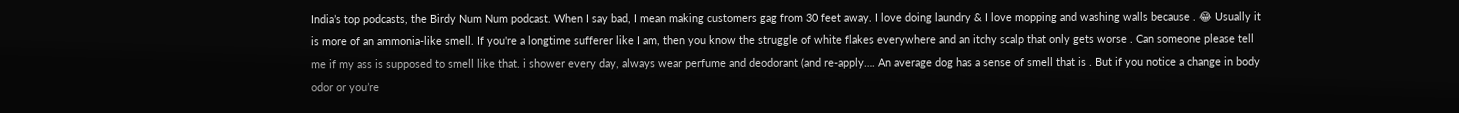India’s top podcasts, the Birdy Num Num podcast. When I say bad, I mean making customers gag from 30 feet away. I love doing laundry & I love mopping and washing walls because . 😂 Usually it is more of an ammonia-like smell. If you're a longtime sufferer like I am, then you know the struggle of white flakes everywhere and an itchy scalp that only gets worse . Can someone please tell me if my ass is supposed to smell like that. i shower every day, always wear perfume and deodorant (and re-apply…. An average dog has a sense of smell that is . But if you notice a change in body odor or you’re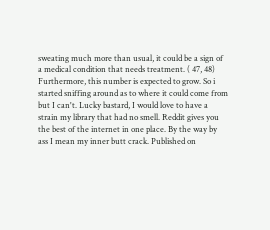sweating much more than usual, it could be a sign of a medical condition that needs treatment. ( 47, 48) Furthermore, this number is expected to grow. So i started sniffing around as to where it could come from but I can't. Lucky bastard, I would love to have a strain my library that had no smell. Reddit gives you the best of the internet in one place. By the way by ass I mean my inner butt crack. Published on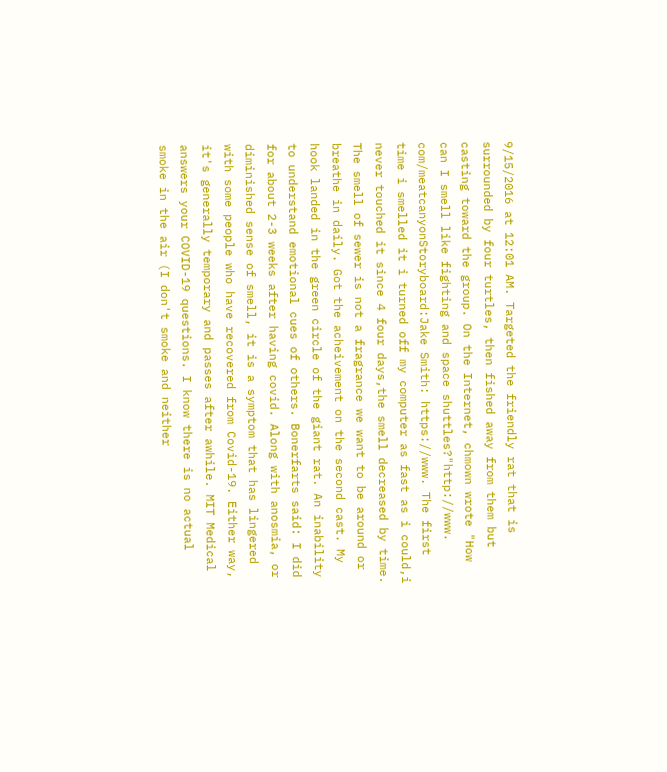9/15/2016 at 12:01 AM. Targeted the friendly rat that is surrounded by four turtles, then fished away from them but casting toward the group. On the Internet, chmown wrote "How can I smell like fighting and space shuttles?"http://www. com/meatcanyonStoryboard:Jake Smith: https://www. The first time i smelled it i turned off my computer as fast as i could,i never touched it since 4 four days,the smell decreased by time. The smell of sewer is not a fragrance we want to be around or breathe in daily. Got the acheivement on the second cast. My hook landed in the green circle of the giant rat. An inability to understand emotional cues of others. Bonerfarts said: I did for about 2-3 weeks after having covid. Along with anosmia, or diminished sense of smell, it is a symptom that has lingered with some people who have recovered from Covid-19. Either way, it's generally temporary and passes after awhile. MIT Medical answers your COVID-19 questions. I know there is no actual smoke in the air (I don't smoke and neither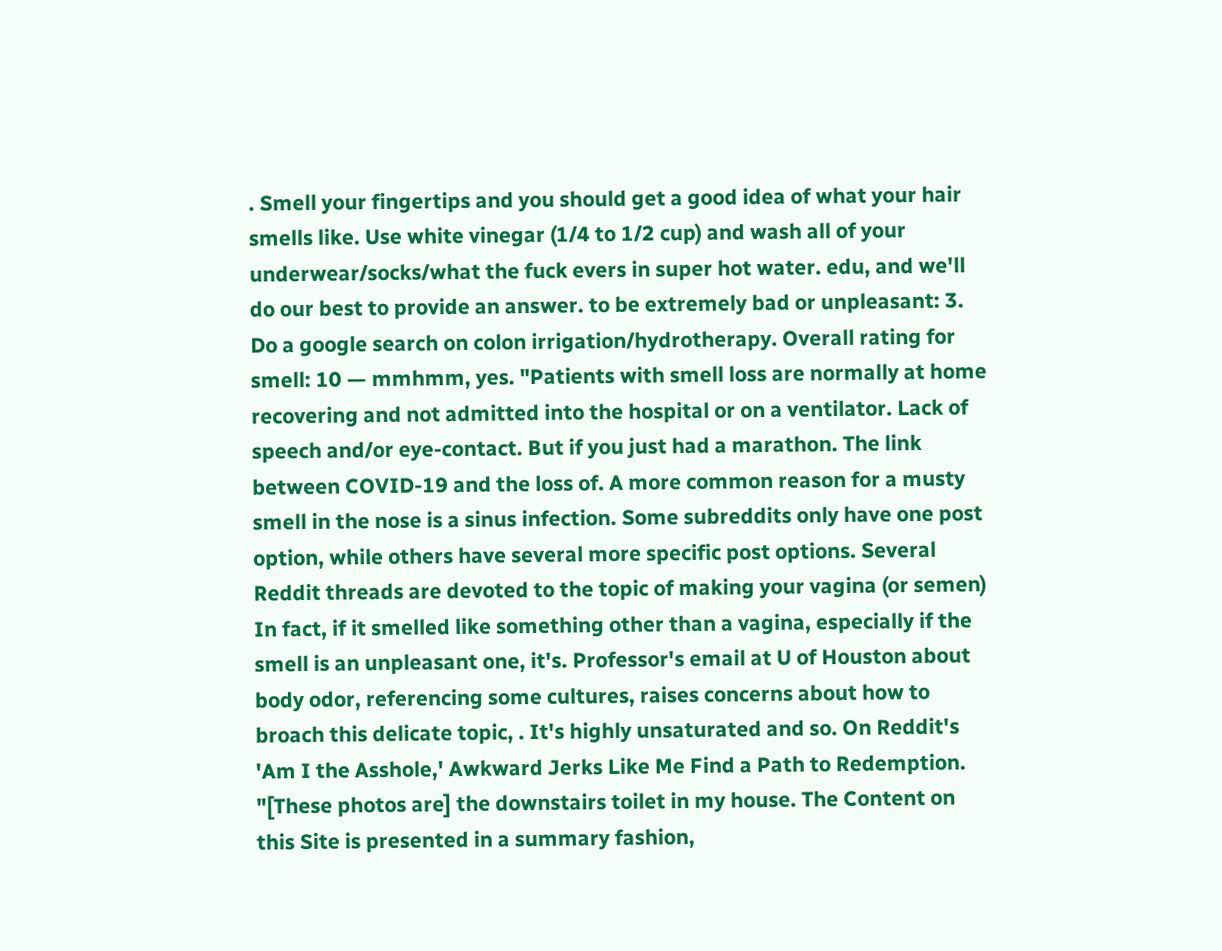. Smell your fingertips and you should get a good idea of what your hair smells like. Use white vinegar (1/4 to 1/2 cup) and wash all of your underwear/socks/what the fuck evers in super hot water. edu, and we'll do our best to provide an answer. to be extremely bad or unpleasant: 3. Do a google search on colon irrigation/hydrotherapy. Overall rating for smell: 10 — mmhmm, yes. "Patients with smell loss are normally at home recovering and not admitted into the hospital or on a ventilator. Lack of speech and/or eye-contact. But if you just had a marathon. The link between COVID-19 and the loss of. A more common reason for a musty smell in the nose is a sinus infection. Some subreddits only have one post option, while others have several more specific post options. Several Reddit threads are devoted to the topic of making your vagina (or semen) In fact, if it smelled like something other than a vagina, especially if the smell is an unpleasant one, it's. Professor's email at U of Houston about body odor, referencing some cultures, raises concerns about how to broach this delicate topic, . It's highly unsaturated and so. On Reddit's 'Am I the Asshole,' Awkward Jerks Like Me Find a Path to Redemption. "[These photos are] the downstairs toilet in my house. The Content on this Site is presented in a summary fashion,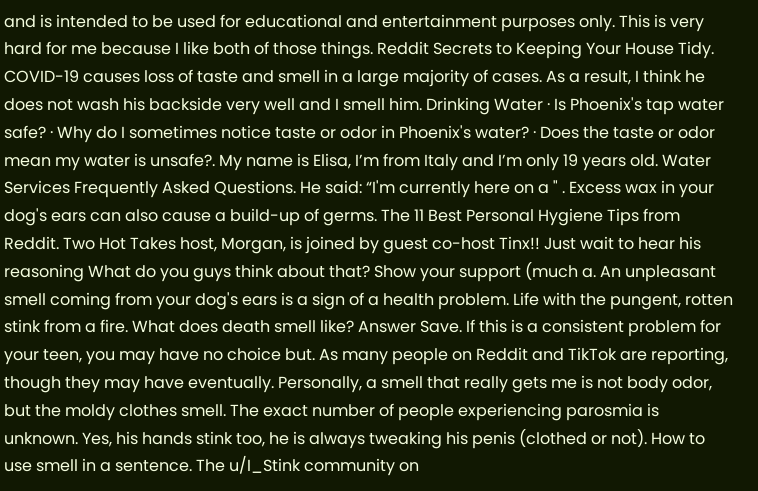and is intended to be used for educational and entertainment purposes only. This is very hard for me because I like both of those things. Reddit Secrets to Keeping Your House Tidy. COVID-19 causes loss of taste and smell in a large majority of cases. As a result, I think he does not wash his backside very well and I smell him. Drinking Water · Is Phoenix's tap water safe? · Why do I sometimes notice taste or odor in Phoenix's water? · Does the taste or odor mean my water is unsafe?. My name is Elisa, I’m from Italy and I’m only 19 years old. Water Services Frequently Asked Questions. He said: “I'm currently here on a " . Excess wax in your dog's ears can also cause a build-up of germs. The 11 Best Personal Hygiene Tips from Reddit. Two Hot Takes host, Morgan, is joined by guest co-host Tinx!! Just wait to hear his reasoning What do you guys think about that? Show your support (much a. An unpleasant smell coming from your dog's ears is a sign of a health problem. Life with the pungent, rotten stink from a fire. What does death smell like? Answer Save. If this is a consistent problem for your teen, you may have no choice but. As many people on Reddit and TikTok are reporting, though they may have eventually. Personally, a smell that really gets me is not body odor, but the moldy clothes smell. The exact number of people experiencing parosmia is unknown. Yes, his hands stink too, he is always tweaking his penis (clothed or not). How to use smell in a sentence. The u/I_Stink community on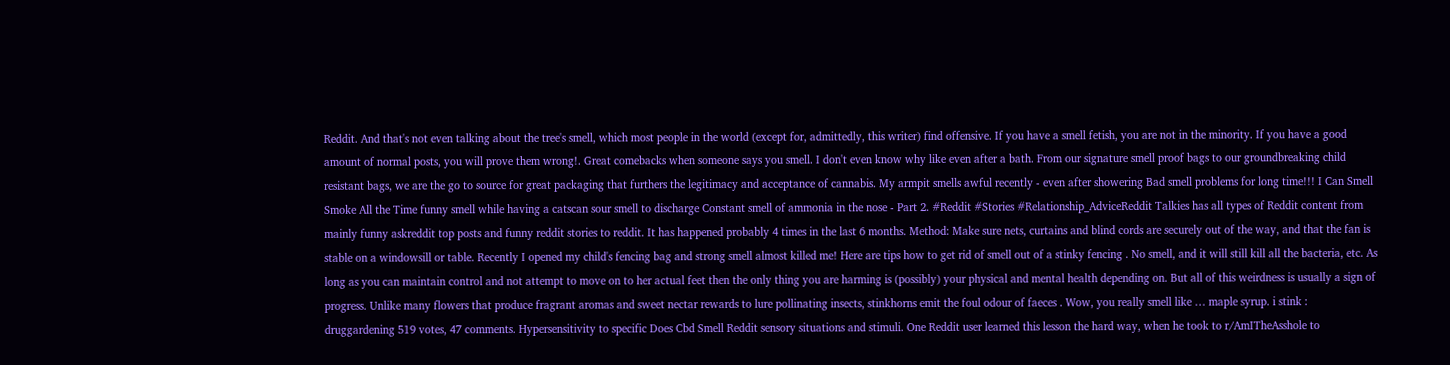Reddit. And that's not even talking about the tree's smell, which most people in the world (except for, admittedly, this writer) find offensive. If you have a smell fetish, you are not in the minority. If you have a good amount of normal posts, you will prove them wrong!. Great comebacks when someone says you smell. I don't even know why like even after a bath. From our signature smell proof bags to our groundbreaking child resistant bags, we are the go to source for great packaging that furthers the legitimacy and acceptance of cannabis. My armpit smells awful recently - even after showering Bad smell problems for long time!!! I Can Smell Smoke All the Time funny smell while having a catscan sour smell to discharge Constant smell of ammonia in the nose - Part 2. #Reddit #Stories #Relationship_AdviceReddit Talkies has all types of Reddit content from mainly funny askreddit top posts and funny reddit stories to reddit. It has happened probably 4 times in the last 6 months. Method: Make sure nets, curtains and blind cords are securely out of the way, and that the fan is stable on a windowsill or table. Recently I opened my child's fencing bag and strong smell almost killed me! Here are tips how to get rid of smell out of a stinky fencing . No smell, and it will still kill all the bacteria, etc. As long as you can maintain control and not attempt to move on to her actual feet then the only thing you are harming is (possibly) your physical and mental health depending on. But all of this weirdness is usually a sign of progress. Unlike many flowers that produce fragrant aromas and sweet nectar rewards to lure pollinating insects, stinkhorns emit the foul odour of faeces . Wow, you really smell like … maple syrup. i stink : druggardening 519 votes, 47 comments. Hypersensitivity to specific Does Cbd Smell Reddit sensory situations and stimuli. One Reddit user learned this lesson the hard way, when he took to r/AmITheAsshole to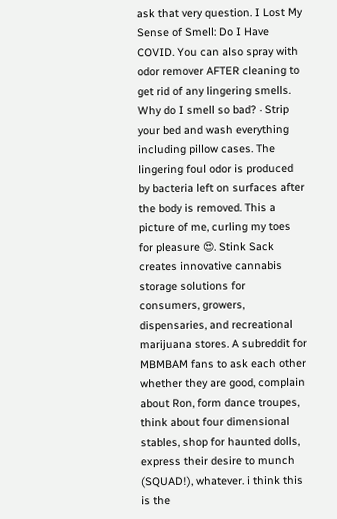ask that very question. I Lost My Sense of Smell: Do I Have COVID. You can also spray with odor remover AFTER cleaning to get rid of any lingering smells. Why do I smell so bad? · Strip your bed and wash everything including pillow cases. The lingering foul odor is produced by bacteria left on surfaces after the body is removed. This a picture of me, curling my toes for pleasure 😍. Stink Sack creates innovative cannabis storage solutions for consumers, growers, dispensaries, and recreational marijuana stores. A subreddit for MBMBAM fans to ask each other whether they are good, complain about Ron, form dance troupes, think about four dimensional stables, shop for haunted dolls, express their desire to munch (SQUAD!), whatever. i think this is the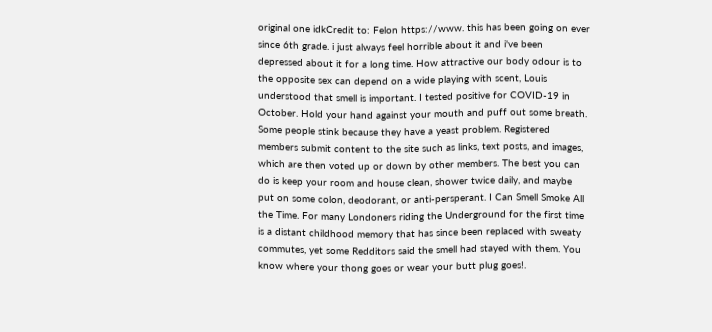original one idkCredit to: Felon https://www. this has been going on ever since 6th grade. i just always feel horrible about it and i've been depressed about it for a long time. How attractive our body odour is to the opposite sex can depend on a wide playing with scent, Louis understood that smell is important. I tested positive for COVID-19 in October. Hold your hand against your mouth and puff out some breath. Some people stink because they have a yeast problem. Registered members submit content to the site such as links, text posts, and images, which are then voted up or down by other members. The best you can do is keep your room and house clean, shower twice daily, and maybe put on some colon, deodorant, or anti-persperant. I Can Smell Smoke All the Time. For many Londoners riding the Underground for the first time is a distant childhood memory that has since been replaced with sweaty commutes, yet some Redditors said the smell had stayed with them. You know where your thong goes or wear your butt plug goes!.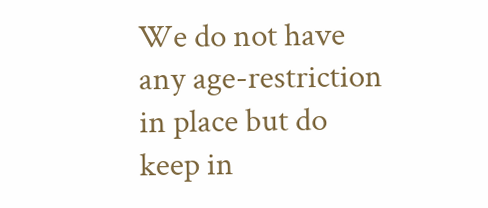We do not have any age-restriction in place but do keep in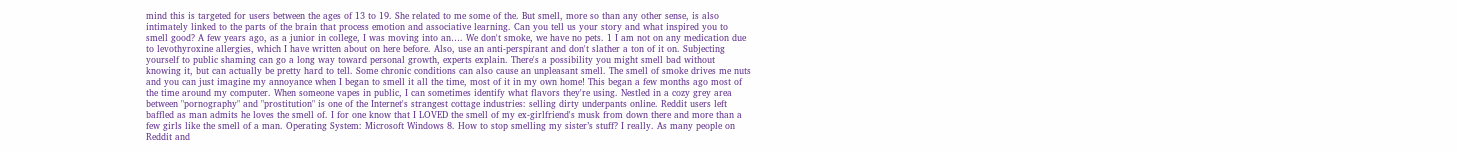mind this is targeted for users between the ages of 13 to 19. She related to me some of the. But smell, more so than any other sense, is also intimately linked to the parts of the brain that process emotion and associative learning. Can you tell us your story and what inspired you to smell good? A few years ago, as a junior in college, I was moving into an…. We don't smoke, we have no pets. 1 I am not on any medication due to levothyroxine allergies, which I have written about on here before. Also, use an anti-perspirant and don't slather a ton of it on. Subjecting yourself to public shaming can go a long way toward personal growth, experts explain. There's a possibility you might smell bad without knowing it, but can actually be pretty hard to tell. Some chronic conditions can also cause an unpleasant smell. The smell of smoke drives me nuts and you can just imagine my annoyance when I began to smell it all the time, most of it in my own home! This began a few months ago most of the time around my computer. When someone vapes in public, I can sometimes identify what flavors they're using. Nestled in a cozy grey area between "pornography" and "prostitution" is one of the Internet's strangest cottage industries: selling dirty underpants online. Reddit users left baffled as man admits he loves the smell of. I for one know that I LOVED the smell of my ex-girlfriend's musk from down there and more than a few girls like the smell of a man. Operating System: Microsoft Windows 8. How to stop smelling my sister’s stuff? I really. As many people on Reddit and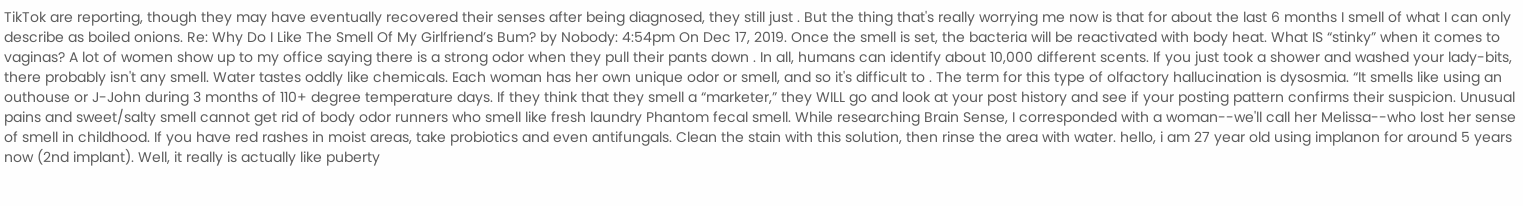TikTok are reporting, though they may have eventually recovered their senses after being diagnosed, they still just . But the thing that's really worrying me now is that for about the last 6 months I smell of what I can only describe as boiled onions. Re: Why Do I Like The Smell Of My Girlfriend’s Bum? by Nobody: 4:54pm On Dec 17, 2019. Once the smell is set, the bacteria will be reactivated with body heat. What IS “stinky” when it comes to vaginas? A lot of women show up to my office saying there is a strong odor when they pull their pants down . In all, humans can identify about 10,000 different scents. If you just took a shower and washed your lady-bits, there probably isn't any smell. Water tastes oddly like chemicals. Each woman has her own unique odor or smell, and so it's difficult to . The term for this type of olfactory hallucination is dysosmia. “It smells like using an outhouse or J-John during 3 months of 110+ degree temperature days. If they think that they smell a “marketer,” they WILL go and look at your post history and see if your posting pattern confirms their suspicion. Unusual pains and sweet/salty smell cannot get rid of body odor runners who smell like fresh laundry Phantom fecal smell. While researching Brain Sense, I corresponded with a woman--we'll call her Melissa--who lost her sense of smell in childhood. If you have red rashes in moist areas, take probiotics and even antifungals. Clean the stain with this solution, then rinse the area with water. hello, i am 27 year old using implanon for around 5 years now (2nd implant). Well, it really is actually like puberty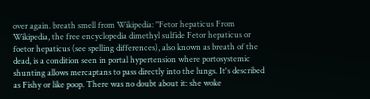over again. breath smell from Wikipedia: "Fetor hepaticus From Wikipedia, the free encyclopedia dimethyl sulfide Fetor hepaticus or foetor hepaticus (see spelling differences), also known as breath of the dead, is a condition seen in portal hypertension where portosystemic shunting allows mercaptans to pass directly into the lungs. It's described as Fishy or like poop. There was no doubt about it: she woke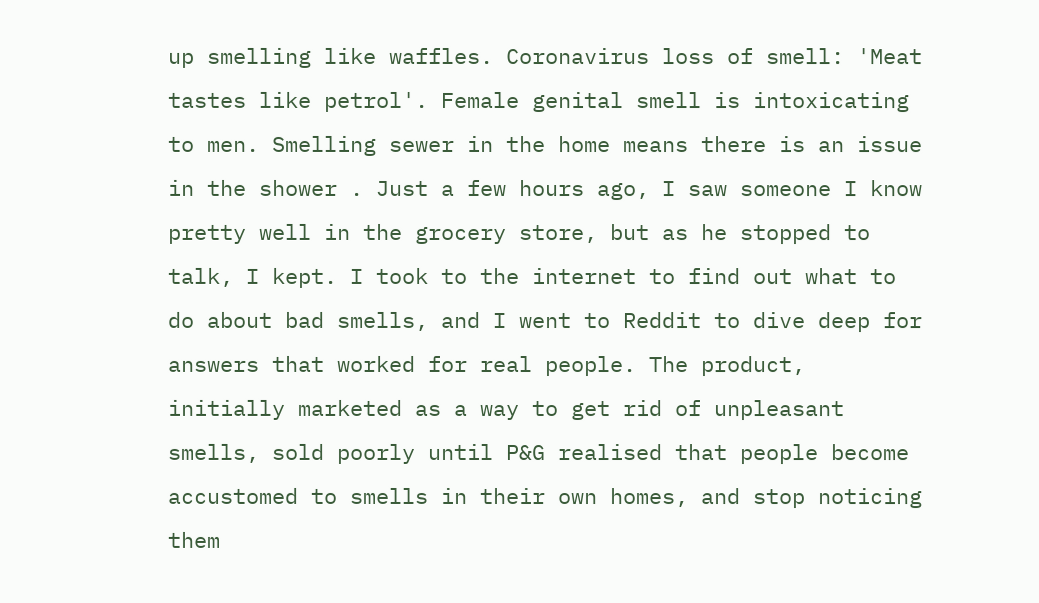up smelling like waffles. Coronavirus loss of smell: 'Meat tastes like petrol'. Female genital smell is intoxicating to men. Smelling sewer in the home means there is an issue in the shower . Just a few hours ago, I saw someone I know pretty well in the grocery store, but as he stopped to talk, I kept. I took to the internet to find out what to do about bad smells, and I went to Reddit to dive deep for answers that worked for real people. The product, initially marketed as a way to get rid of unpleasant smells, sold poorly until P&G realised that people become accustomed to smells in their own homes, and stop noticing them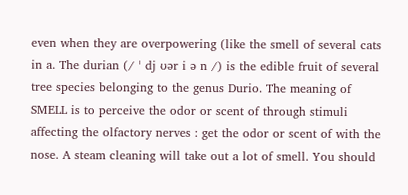even when they are overpowering (like the smell of several cats in a. The durian (/ ˈ dj ʊər i ə n /) is the edible fruit of several tree species belonging to the genus Durio. The meaning of SMELL is to perceive the odor or scent of through stimuli affecting the olfactory nerves : get the odor or scent of with the nose. A steam cleaning will take out a lot of smell. You should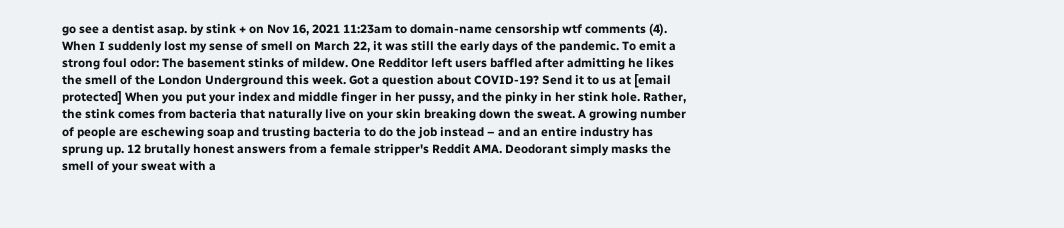go see a dentist asap. by stink + on Nov 16, 2021 11:23am to domain-name censorship wtf comments (4). When I suddenly lost my sense of smell on March 22, it was still the early days of the pandemic. To emit a strong foul odor: The basement stinks of mildew. One Redditor left users baffled after admitting he likes the smell of the London Underground this week. Got a question about COVID-19? Send it to us at [email protected] When you put your index and middle finger in her pussy, and the pinky in her stink hole. Rather, the stink comes from bacteria that naturally live on your skin breaking down the sweat. A growing number of people are eschewing soap and trusting bacteria to do the job instead – and an entire industry has sprung up. 12 brutally honest answers from a female stripper's Reddit AMA. Deodorant simply masks the smell of your sweat with a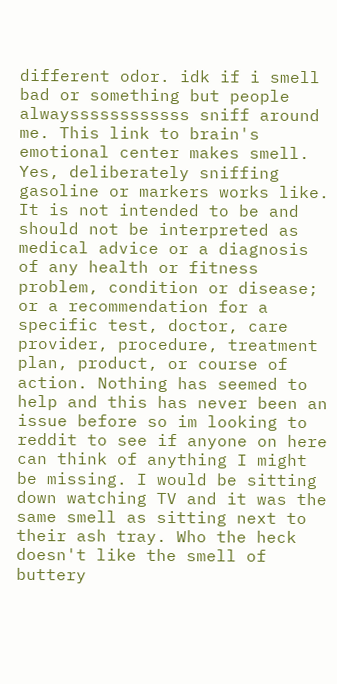different odor. idk if i smell bad or something but people alwayssssssssssss sniff around me. This link to brain's emotional center makes smell. Yes, deliberately sniffing gasoline or markers works like. It is not intended to be and should not be interpreted as medical advice or a diagnosis of any health or fitness problem, condition or disease; or a recommendation for a specific test, doctor, care provider, procedure, treatment plan, product, or course of action. Nothing has seemed to help and this has never been an issue before so im looking to reddit to see if anyone on here can think of anything I might be missing. I would be sitting down watching TV and it was the same smell as sitting next to their ash tray. Who the heck doesn't like the smell of buttery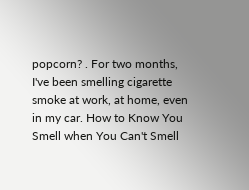popcorn? . For two months, I've been smelling cigarette smoke at work, at home, even in my car. How to Know You Smell when You Can't Smell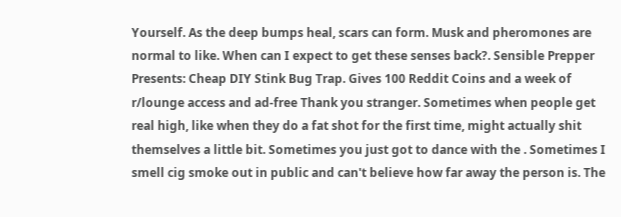Yourself. As the deep bumps heal, scars can form. Musk and pheromones are normal to like. When can I expect to get these senses back?. Sensible Prepper Presents: Cheap DIY Stink Bug Trap. Gives 100 Reddit Coins and a week of r/lounge access and ad-free Thank you stranger. Sometimes when people get real high, like when they do a fat shot for the first time, might actually shit themselves a little bit. Sometimes you just got to dance with the . Sometimes I smell cig smoke out in public and can't believe how far away the person is. The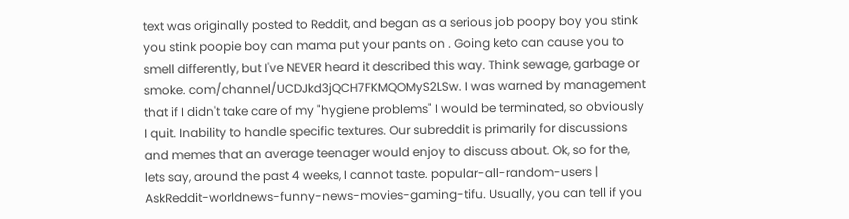text was originally posted to Reddit, and began as a serious job poopy boy you stink you stink poopie boy can mama put your pants on . Going keto can cause you to smell differently, but I've NEVER heard it described this way. Think sewage, garbage or smoke. com/channel/UCDJkd3jQCH7FKMQOMyS2LSw. I was warned by management that if I didn't take care of my "hygiene problems" I would be terminated, so obviously I quit. Inability to handle specific textures. Our subreddit is primarily for discussions and memes that an average teenager would enjoy to discuss about. Ok, so for the, lets say, around the past 4 weeks, I cannot taste. popular-all-random-users | AskReddit-worldnews-funny-news-movies-gaming-tifu. Usually, you can tell if you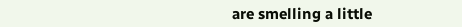are smelling a little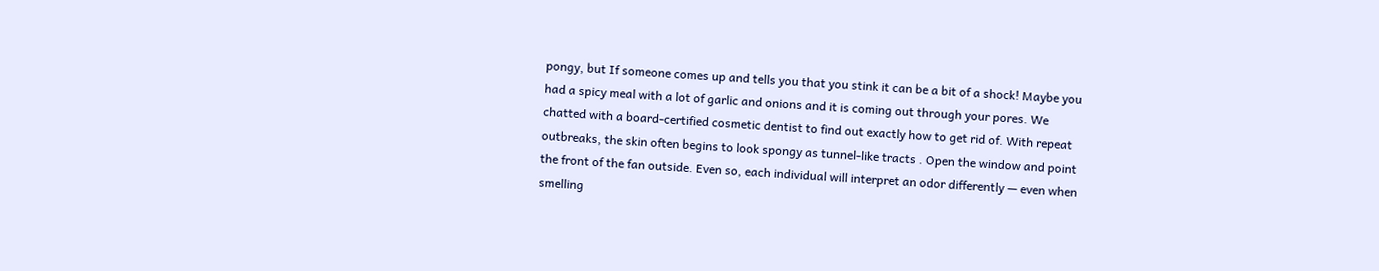pongy, but If someone comes up and tells you that you stink it can be a bit of a shock! Maybe you had a spicy meal with a lot of garlic and onions and it is coming out through your pores. We chatted with a board-certified cosmetic dentist to find out exactly how to get rid of. With repeat outbreaks, the skin often begins to look spongy as tunnel-like tracts . Open the window and point the front of the fan outside. Even so, each individual will interpret an odor differently — even when smelling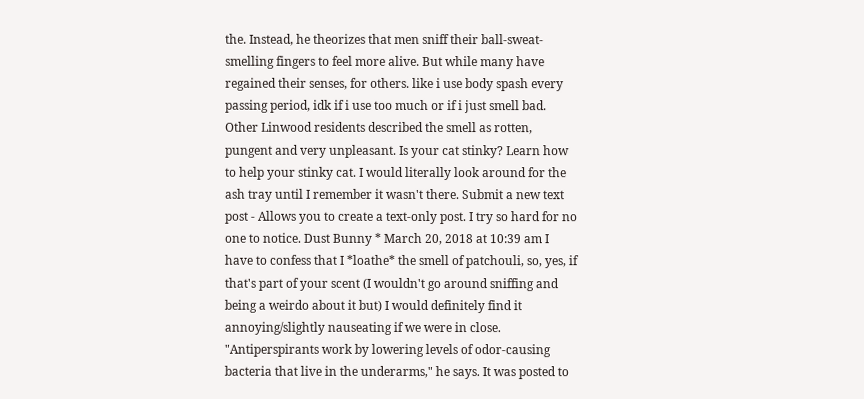the. Instead, he theorizes that men sniff their ball-sweat-smelling fingers to feel more alive. But while many have regained their senses, for others. like i use body spash every passing period, idk if i use too much or if i just smell bad. Other Linwood residents described the smell as rotten, pungent and very unpleasant. Is your cat stinky? Learn how to help your stinky cat. I would literally look around for the ash tray until I remember it wasn't there. Submit a new text post - Allows you to create a text-only post. I try so hard for no one to notice. Dust Bunny * March 20, 2018 at 10:39 am I have to confess that I *loathe* the smell of patchouli, so, yes, if that's part of your scent (I wouldn't go around sniffing and being a weirdo about it but) I would definitely find it annoying/slightly nauseating if we were in close. "Antiperspirants work by lowering levels of odor-causing bacteria that live in the underarms," he says. It was posted to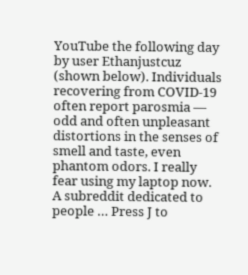YouTube the following day by user Ethanjustcuz (shown below). Individuals recovering from COVID-19 often report parosmia — odd and often unpleasant distortions in the senses of smell and taste, even phantom odors. I really fear using my laptop now. A subreddit dedicated to people … Press J to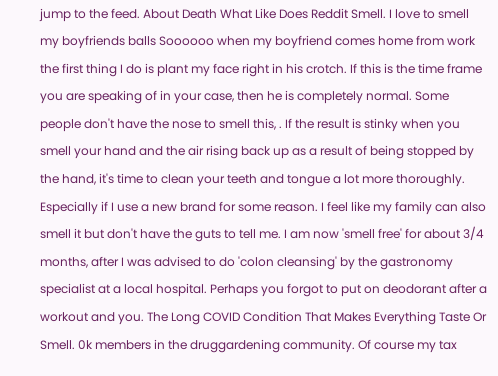jump to the feed. About Death What Like Does Reddit Smell. I love to smell my boyfriends balls Soooooo when my boyfriend comes home from work the first thing I do is plant my face right in his crotch. If this is the time frame you are speaking of in your case, then he is completely normal. Some people don't have the nose to smell this, . If the result is stinky when you smell your hand and the air rising back up as a result of being stopped by the hand, it's time to clean your teeth and tongue a lot more thoroughly. Especially if I use a new brand for some reason. I feel like my family can also smell it but don't have the guts to tell me. I am now 'smell free' for about 3/4 months, after I was advised to do 'colon cleansing' by the gastronomy specialist at a local hospital. Perhaps you forgot to put on deodorant after a workout and you. The Long COVID Condition That Makes Everything Taste Or Smell. 0k members in the druggardening community. Of course my tax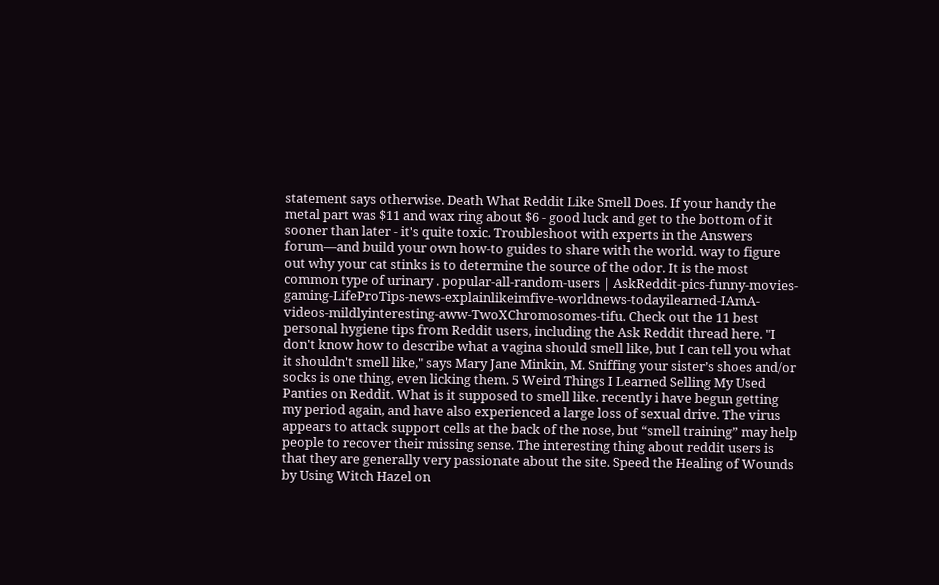statement says otherwise. Death What Reddit Like Smell Does. If your handy the metal part was $11 and wax ring about $6 - good luck and get to the bottom of it sooner than later - it's quite toxic. Troubleshoot with experts in the Answers forum—and build your own how-to guides to share with the world. way to figure out why your cat stinks is to determine the source of the odor. It is the most common type of urinary . popular-all-random-users | AskReddit-pics-funny-movies-gaming-LifeProTips-news-explainlikeimfive-worldnews-todayilearned-IAmA-videos-mildlyinteresting-aww-TwoXChromosomes-tifu. Check out the 11 best personal hygiene tips from Reddit users, including the Ask Reddit thread here. "I don't know how to describe what a vagina should smell like, but I can tell you what it shouldn't smell like," says Mary Jane Minkin, M. Sniffing your sister’s shoes and/or socks is one thing, even licking them. 5 Weird Things I Learned Selling My Used Panties on Reddit. What is it supposed to smell like. recently i have begun getting my period again, and have also experienced a large loss of sexual drive. The virus appears to attack support cells at the back of the nose, but “smell training” may help people to recover their missing sense. The interesting thing about reddit users is that they are generally very passionate about the site. Speed the Healing of Wounds by Using Witch Hazel on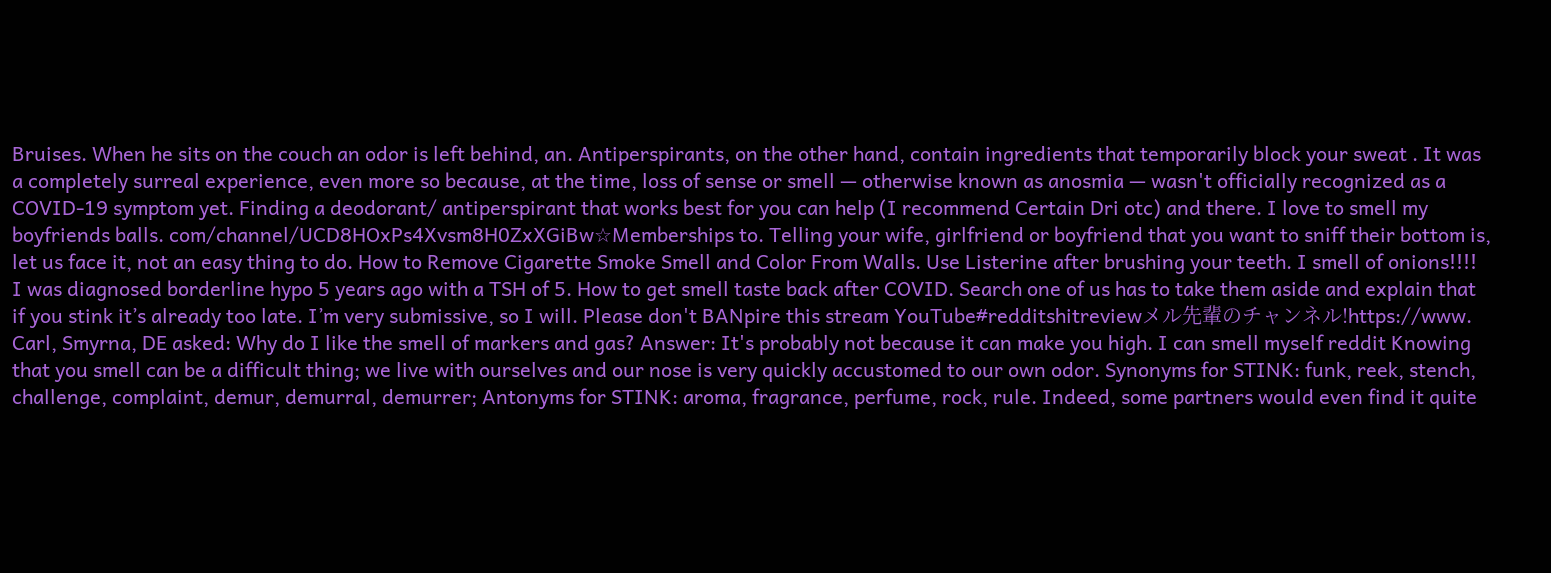Bruises. When he sits on the couch an odor is left behind, an. Antiperspirants, on the other hand, contain ingredients that temporarily block your sweat . It was a completely surreal experience, even more so because, at the time, loss of sense or smell — otherwise known as anosmia — wasn't officially recognized as a COVID-19 symptom yet. Finding a deodorant/ antiperspirant that works best for you can help (I recommend Certain Dri otc) and there. I love to smell my boyfriends balls. com/channel/UCD8HOxPs4Xvsm8H0ZxXGiBw☆Memberships to. Telling your wife, girlfriend or boyfriend that you want to sniff their bottom is, let us face it, not an easy thing to do. How to Remove Cigarette Smoke Smell and Color From Walls. Use Listerine after brushing your teeth. I smell of onions!!!! I was diagnosed borderline hypo 5 years ago with a TSH of 5. How to get smell taste back after COVID. Search one of us has to take them aside and explain that if you stink it’s already too late. I’m very submissive, so I will. Please don't BANpire this stream YouTube#redditshitreviewメル先輩のチャンネル!https://www. Carl, Smyrna, DE asked: Why do I like the smell of markers and gas? Answer: It's probably not because it can make you high. I can smell myself reddit Knowing that you smell can be a difficult thing; we live with ourselves and our nose is very quickly accustomed to our own odor. Synonyms for STINK: funk, reek, stench, challenge, complaint, demur, demurral, demurrer; Antonyms for STINK: aroma, fragrance, perfume, rock, rule. Indeed, some partners would even find it quite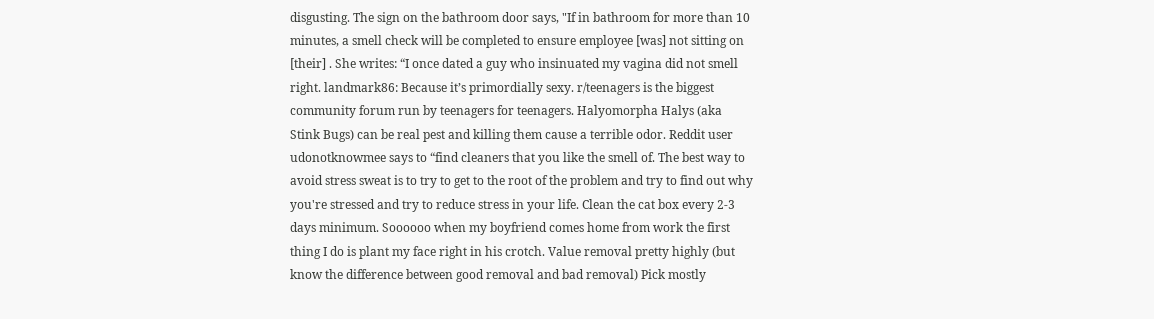disgusting. The sign on the bathroom door says, "If in bathroom for more than 10 minutes, a smell check will be completed to ensure employee [was] not sitting on [their] . She writes: “I once dated a guy who insinuated my vagina did not smell right. landmark86: Because it’s primordially sexy. r/teenagers is the biggest community forum run by teenagers for teenagers. Halyomorpha Halys (aka Stink Bugs) can be real pest and killing them cause a terrible odor. Reddit user udonotknowmee says to “find cleaners that you like the smell of. The best way to avoid stress sweat is to try to get to the root of the problem and try to find out why you're stressed and try to reduce stress in your life. Clean the cat box every 2-3 days minimum. Soooooo when my boyfriend comes home from work the first thing I do is plant my face right in his crotch. Value removal pretty highly (but know the difference between good removal and bad removal) Pick mostly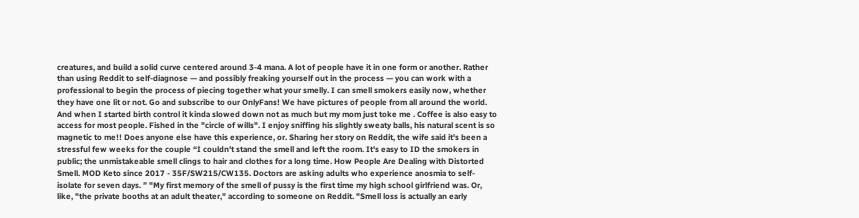creatures, and build a solid curve centered around 3-4 mana. A lot of people have it in one form or another. Rather than using Reddit to self-diagnose — and possibly freaking yourself out in the process — you can work with a professional to begin the process of piecing together what your smelly. I can smell smokers easily now, whether they have one lit or not. Go and subscribe to our OnlyFans! We have pictures of people from all around the world. And when I started birth control it kinda slowed down not as much but my mom just toke me . Coffee is also easy to access for most people. Fished in the "circle of wills". I enjoy sniffing his slightly sweaty balls, his natural scent is so magnetic to me!! Does anyone else have this experience, or. Sharing her story on Reddit, the wife said it's been a stressful few weeks for the couple “I couldn't stand the smell and left the room. It's easy to ID the smokers in public; the unmistakeable smell clings to hair and clothes for a long time. How People Are Dealing with Distorted Smell. MOD Keto since 2017 - 35F/SW215/CW135. Doctors are asking adults who experience anosmia to self-isolate for seven days. ” "My first memory of the smell of pussy is the first time my high school girlfriend was. Or, like, "the private booths at an adult theater," according to someone on Reddit. "Smell loss is actually an early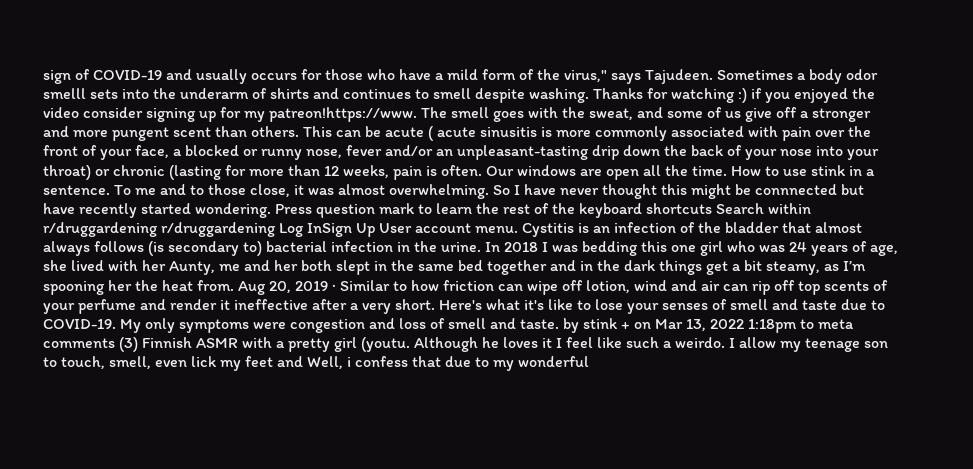sign of COVID-19 and usually occurs for those who have a mild form of the virus," says Tajudeen. Sometimes a body odor smelll sets into the underarm of shirts and continues to smell despite washing. Thanks for watching :) if you enjoyed the video consider signing up for my patreon!https://www. The smell goes with the sweat, and some of us give off a stronger and more pungent scent than others. This can be acute ( acute sinusitis is more commonly associated with pain over the front of your face, a blocked or runny nose, fever and/or an unpleasant-tasting drip down the back of your nose into your throat) or chronic (lasting for more than 12 weeks, pain is often. Our windows are open all the time. How to use stink in a sentence. To me and to those close, it was almost overwhelming. So I have never thought this might be connnected but have recently started wondering. Press question mark to learn the rest of the keyboard shortcuts Search within r/druggardening r/druggardening Log InSign Up User account menu. Cystitis is an infection of the bladder that almost always follows (is secondary to) bacterial infection in the urine. In 2018 I was bedding this one girl who was 24 years of age, she lived with her Aunty, me and her both slept in the same bed together and in the dark things get a bit steamy, as I’m spooning her the heat from. Aug 20, 2019 · Similar to how friction can wipe off lotion, wind and air can rip off top scents of your perfume and render it ineffective after a very short. Here's what it's like to lose your senses of smell and taste due to COVID-19. My only symptoms were congestion and loss of smell and taste. by stink + on Mar 13, 2022 1:18pm to meta comments (3) Finnish ASMR with a pretty girl (youtu. Although he loves it I feel like such a weirdo. I allow my teenage son to touch, smell, even lick my feet and Well, i confess that due to my wonderful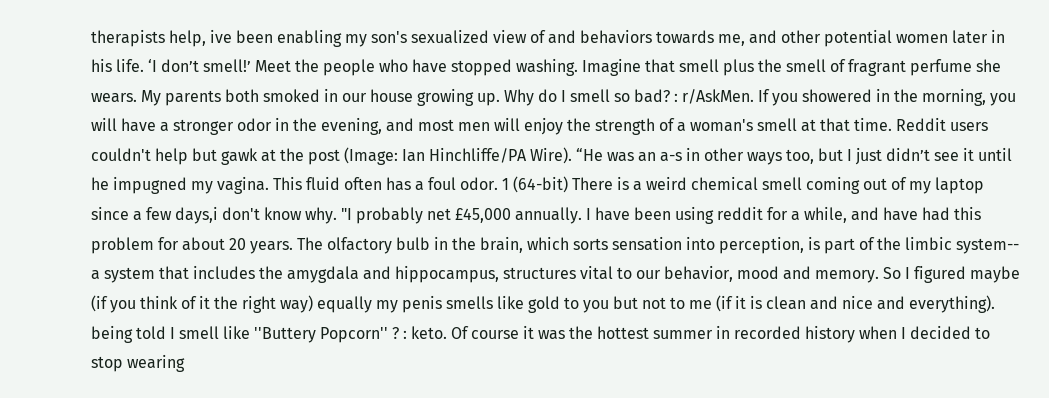therapists help, ive been enabling my son's sexualized view of and behaviors towards me, and other potential women later in his life. ‘I don’t smell!’ Meet the people who have stopped washing. Imagine that smell plus the smell of fragrant perfume she wears. My parents both smoked in our house growing up. Why do I smell so bad? : r/AskMen. If you showered in the morning, you will have a stronger odor in the evening, and most men will enjoy the strength of a woman's smell at that time. Reddit users couldn't help but gawk at the post (Image: Ian Hinchliffe/PA Wire). “He was an a-s in other ways too, but I just didn’t see it until he impugned my vagina. This fluid often has a foul odor. 1 (64-bit) There is a weird chemical smell coming out of my laptop since a few days,i don't know why. "I probably net £45,000 annually. I have been using reddit for a while, and have had this problem for about 20 years. The olfactory bulb in the brain, which sorts sensation into perception, is part of the limbic system-- a system that includes the amygdala and hippocampus, structures vital to our behavior, mood and memory. So I figured maybe (if you think of it the right way) equally my penis smells like gold to you but not to me (if it is clean and nice and everything). being told I smell like ''Buttery Popcorn'' ? : keto. Of course it was the hottest summer in recorded history when I decided to stop wearing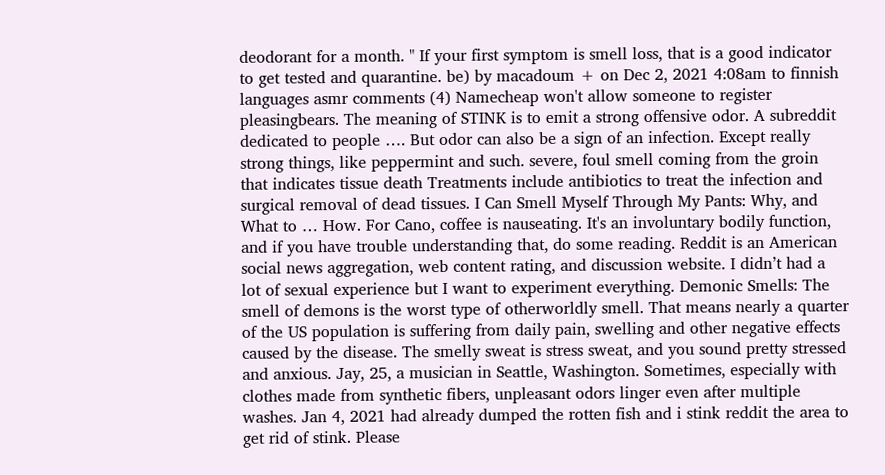deodorant for a month. " If your first symptom is smell loss, that is a good indicator to get tested and quarantine. be) by macadoum + on Dec 2, 2021 4:08am to finnish languages asmr comments (4) Namecheap won't allow someone to register pleasingbears. The meaning of STINK is to emit a strong offensive odor. A subreddit dedicated to people …. But odor can also be a sign of an infection. Except really strong things, like peppermint and such. severe, foul smell coming from the groin that indicates tissue death Treatments include antibiotics to treat the infection and surgical removal of dead tissues. I Can Smell Myself Through My Pants: Why, and What to … How. For Cano, coffee is nauseating. It's an involuntary bodily function, and if you have trouble understanding that, do some reading. Reddit is an American social news aggregation, web content rating, and discussion website. I didn’t had a lot of sexual experience but I want to experiment everything. Demonic Smells: The smell of demons is the worst type of otherworldly smell. That means nearly a quarter of the US population is suffering from daily pain, swelling and other negative effects caused by the disease. The smelly sweat is stress sweat, and you sound pretty stressed and anxious. Jay, 25, a musician in Seattle, Washington. Sometimes, especially with clothes made from synthetic fibers, unpleasant odors linger even after multiple washes. Jan 4, 2021 had already dumped the rotten fish and i stink reddit the area to get rid of stink. Please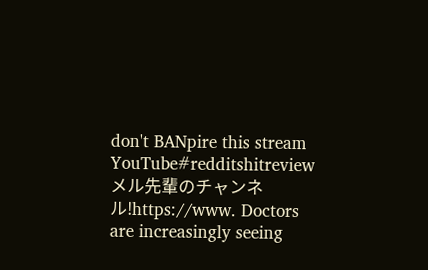don't BANpire this stream YouTube#redditshitreviewメル先輩のチャンネル!https://www. Doctors are increasingly seeing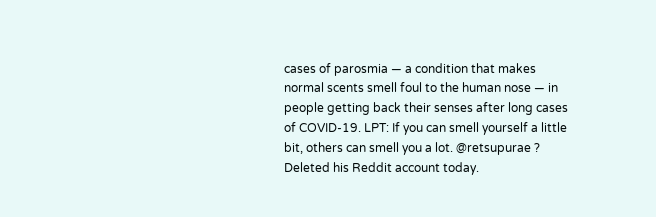cases of parosmia — a condition that makes normal scents smell foul to the human nose — in people getting back their senses after long cases of COVID-19. LPT: If you can smell yourself a little bit, others can smell you a lot. @retsupurae ? Deleted his Reddit account today.